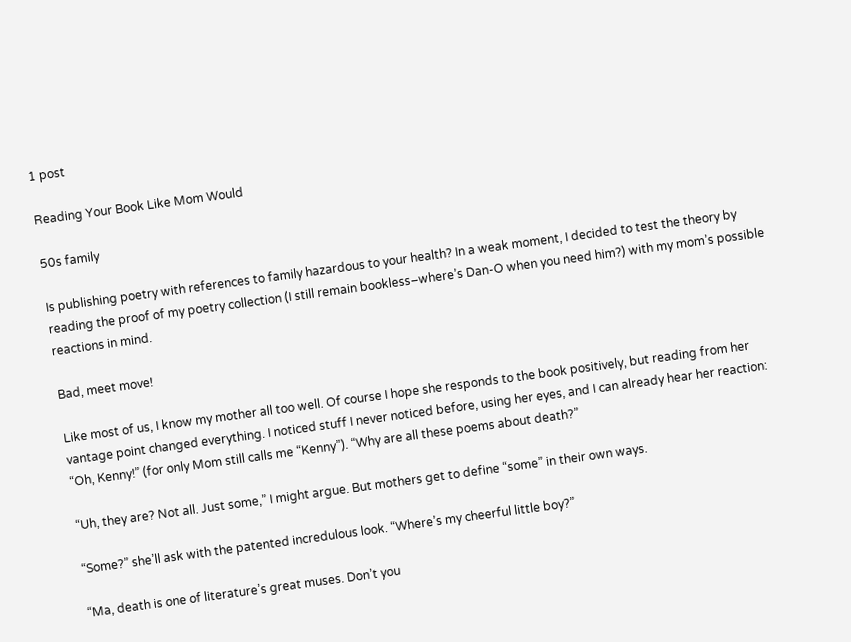1 post

Reading Your Book Like Mom Would

50s family

Is publishing poetry with references to family hazardous to your health? In a weak moment, I decided to test the theory by reading the proof of my poetry collection (I still remain bookless–where’s Dan-O when you need him?) with my mom’s possible reactions in mind.

Bad, meet move!

Like most of us, I know my mother all too well. Of course I hope she responds to the book positively, but reading from her vantage point changed everything. I noticed stuff I never noticed before, using her eyes, and I can already hear her reaction: “Oh, Kenny!” (for only Mom still calls me “Kenny”). “Why are all these poems about death?”

“Uh, they are? Not all. Just some,” I might argue. But mothers get to define “some” in their own ways.

“Some?” she’ll ask with the patented incredulous look. “Where’s my cheerful little boy?”

“Ma, death is one of literature’s great muses. Don’t you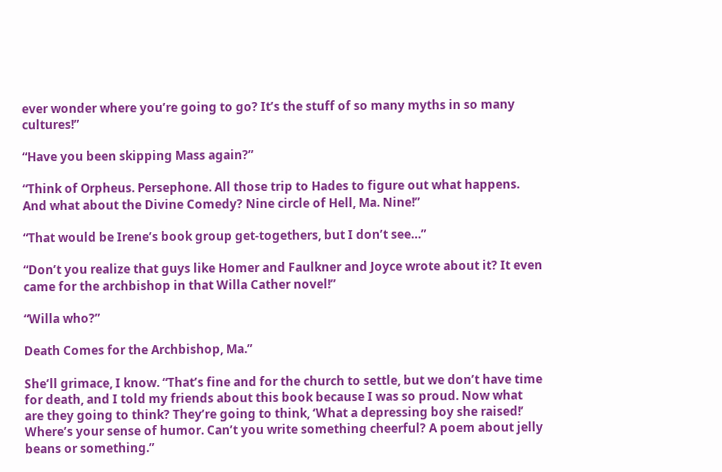ever wonder where you’re going to go? It’s the stuff of so many myths in so many cultures!”

“Have you been skipping Mass again?”

“Think of Orpheus. Persephone. All those trip to Hades to figure out what happens. And what about the Divine Comedy? Nine circle of Hell, Ma. Nine!”

“That would be Irene’s book group get-togethers, but I don’t see…”

“Don’t you realize that guys like Homer and Faulkner and Joyce wrote about it? It even came for the archbishop in that Willa Cather novel!”

“Willa who?”

Death Comes for the Archbishop, Ma.”

She’ll grimace, I know. “That’s fine and for the church to settle, but we don’t have time for death, and I told my friends about this book because I was so proud. Now what are they going to think? They’re going to think, ‘What a depressing boy she raised!’ Where’s your sense of humor. Can’t you write something cheerful? A poem about jelly beans or something.”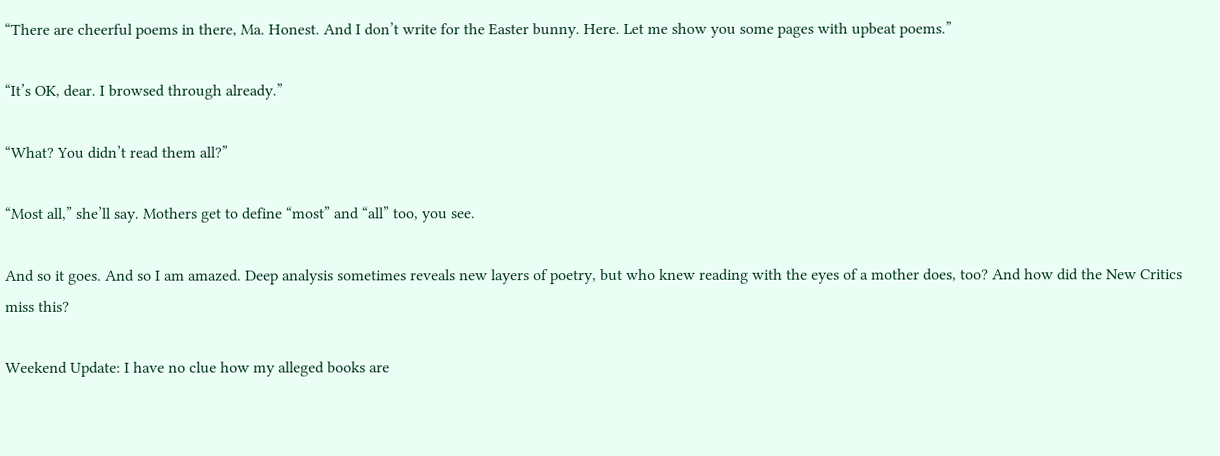“There are cheerful poems in there, Ma. Honest. And I don’t write for the Easter bunny. Here. Let me show you some pages with upbeat poems.”

“It’s OK, dear. I browsed through already.”

“What? You didn’t read them all?”

“Most all,” she’ll say. Mothers get to define “most” and “all” too, you see.

And so it goes. And so I am amazed. Deep analysis sometimes reveals new layers of poetry, but who knew reading with the eyes of a mother does, too? And how did the New Critics miss this?

Weekend Update: I have no clue how my alleged books are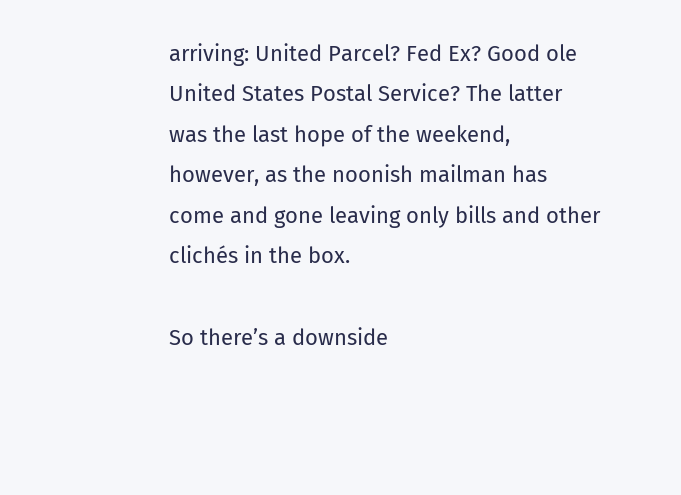arriving: United Parcel? Fed Ex? Good ole United States Postal Service? The latter was the last hope of the weekend, however, as the noonish mailman has come and gone leaving only bills and other clichés in the box.

So there’s a downside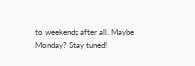to weekends after all. Maybe Monday? Stay tuned!